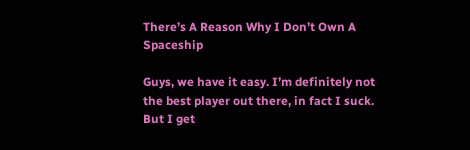There’s A Reason Why I Don’t Own A Spaceship

Guys, we have it easy. I’m definitely not the best player out there, in fact I suck. But I get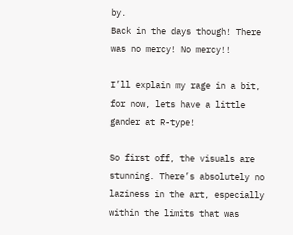by.
Back in the days though! There was no mercy! No mercy!!

I’ll explain my rage in a bit, for now, lets have a little gander at R-type!

So first off, the visuals are stunning. There’s absolutely no laziness in the art, especially within the limits that was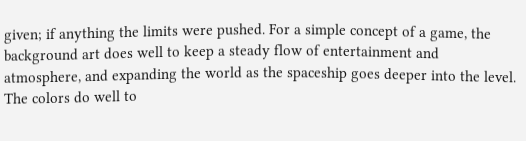given; if anything the limits were pushed. For a simple concept of a game, the background art does well to keep a steady flow of entertainment and atmosphere, and expanding the world as the spaceship goes deeper into the level. The colors do well to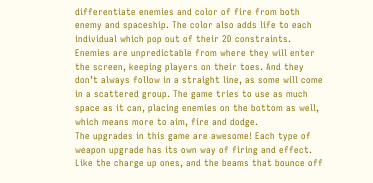differentiate enemies and color of fire from both enemy and spaceship. The color also adds life to each individual which pop out of their 2D constraints.
Enemies are unpredictable from where they will enter the screen, keeping players on their toes. And they don’t always follow in a straight line, as some will come in a scattered group. The game tries to use as much space as it can, placing enemies on the bottom as well, which means more to aim, fire and dodge.
The upgrades in this game are awesome! Each type of weapon upgrade has its own way of firing and effect. Like the charge up ones, and the beams that bounce off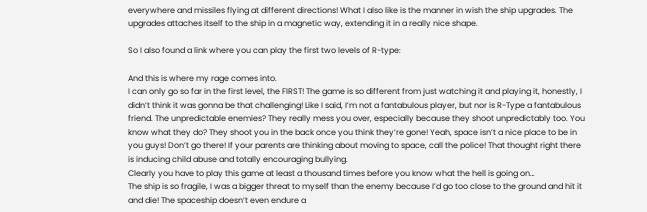everywhere and missiles flying at different directions! What I also like is the manner in wish the ship upgrades. The upgrades attaches itself to the ship in a magnetic way, extending it in a really nice shape.

So I also found a link where you can play the first two levels of R-type:

And this is where my rage comes into.
I can only go so far in the first level, the FIRST! The game is so different from just watching it and playing it, honestly, I didn’t think it was gonna be that challenging! Like I said, I’m not a fantabulous player, but nor is R-Type a fantabulous friend. The unpredictable enemies? They really mess you over, especially because they shoot unpredictably too. You know what they do? They shoot you in the back once you think they’re gone! Yeah, space isn’t a nice place to be in you guys! Don’t go there! If your parents are thinking about moving to space, call the police! That thought right there is inducing child abuse and totally encouraging bullying.
Clearly you have to play this game at least a thousand times before you know what the hell is going on…
The ship is so fragile, I was a bigger threat to myself than the enemy because I’d go too close to the ground and hit it and die! The spaceship doesn’t even endure a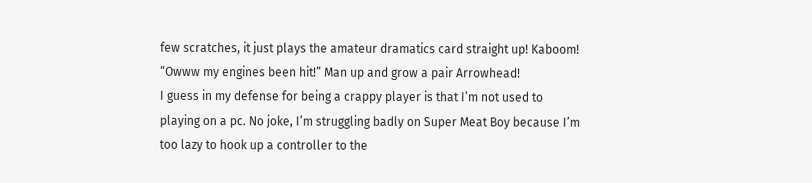few scratches, it just plays the amateur dramatics card straight up! Kaboom! “Owww my engines been hit!” Man up and grow a pair Arrowhead!
I guess in my defense for being a crappy player is that I’m not used to playing on a pc. No joke, I’m struggling badly on Super Meat Boy because I’m too lazy to hook up a controller to the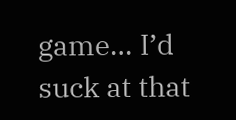game… I’d suck at that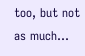too, but not as much…